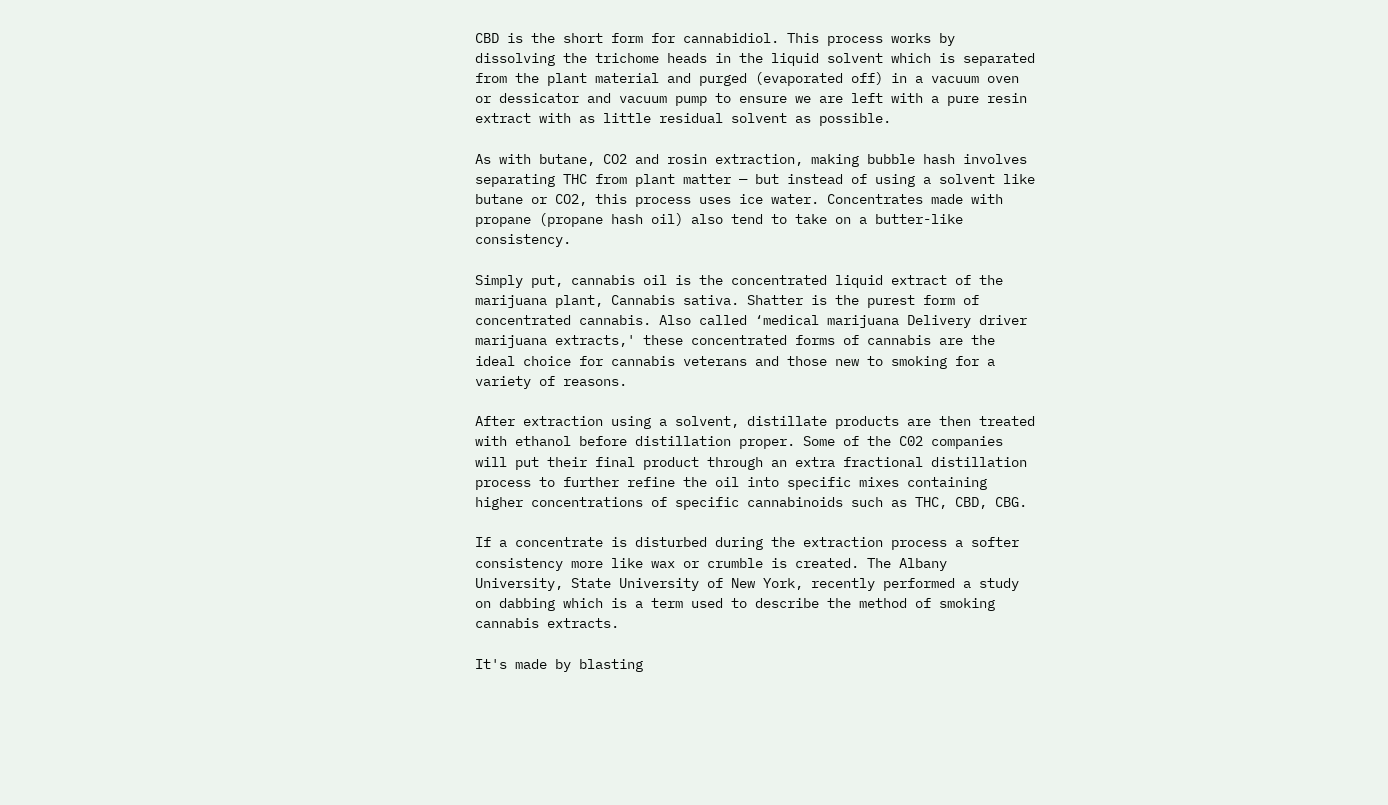CBD is the short form for cannabidiol. This process works by dissolving the trichome heads in the liquid solvent which is separated from the plant material and purged (evaporated off) in a vacuum oven or dessicator and vacuum pump to ensure we are left with a pure resin extract with as little residual solvent as possible.

As with butane, CO2 and rosin extraction, making bubble hash involves separating THC from plant matter — but instead of using a solvent like butane or CO2, this process uses ice water. Concentrates made with propane (propane hash oil) also tend to take on a butter-like consistency.

Simply put, cannabis oil is the concentrated liquid extract of the marijuana plant, Cannabis sativa. Shatter is the purest form of concentrated cannabis. Also called ‘medical marijuana Delivery driver marijuana extracts,' these concentrated forms of cannabis are the ideal choice for cannabis veterans and those new to smoking for a variety of reasons.

After extraction using a solvent, distillate products are then treated with ethanol before distillation proper. Some of the C02 companies will put their final product through an extra fractional distillation process to further refine the oil into specific mixes containing higher concentrations of specific cannabinoids such as THC, CBD, CBG.

If a concentrate is disturbed during the extraction process a softer consistency more like wax or crumble is created. The Albany University, State University of New York, recently performed a study on dabbing which is a term used to describe the method of smoking cannabis extracts.

It's made by blasting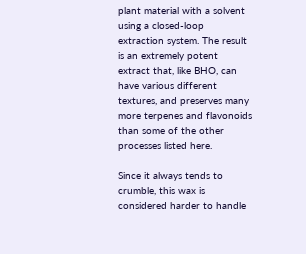plant material with a solvent using a closed-loop extraction system. The result is an extremely potent extract that, like BHO, can have various different textures, and preserves many more terpenes and flavonoids than some of the other processes listed here.

Since it always tends to crumble, this wax is considered harder to handle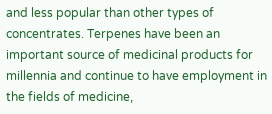and less popular than other types of concentrates. Terpenes have been an important source of medicinal products for millennia and continue to have employment in the fields of medicine,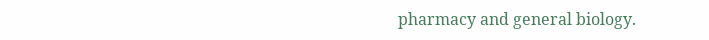pharmacy and general biology.